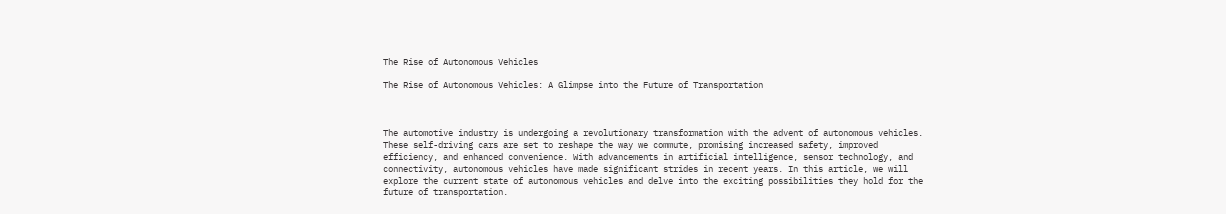The Rise of Autonomous Vehicles

The Rise of Autonomous Vehicles: A Glimpse into the Future of Transportation



The automotive industry is undergoing a revolutionary transformation with the advent of autonomous vehicles. These self-driving cars are set to reshape the way we commute, promising increased safety, improved efficiency, and enhanced convenience. With advancements in artificial intelligence, sensor technology, and connectivity, autonomous vehicles have made significant strides in recent years. In this article, we will explore the current state of autonomous vehicles and delve into the exciting possibilities they hold for the future of transportation.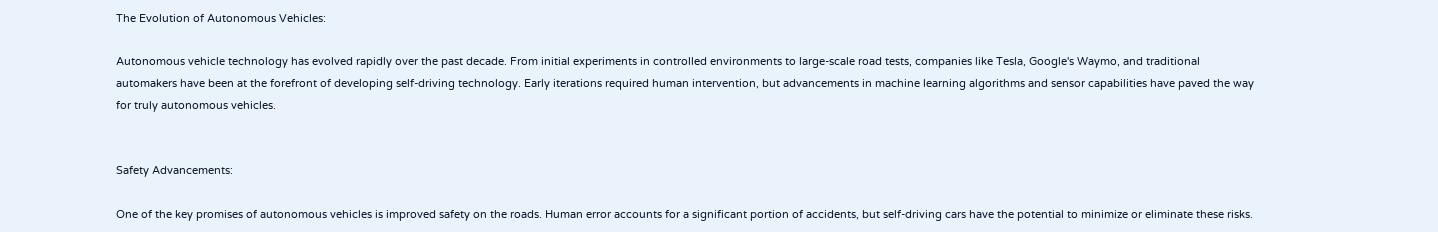The Evolution of Autonomous Vehicles:

Autonomous vehicle technology has evolved rapidly over the past decade. From initial experiments in controlled environments to large-scale road tests, companies like Tesla, Google's Waymo, and traditional automakers have been at the forefront of developing self-driving technology. Early iterations required human intervention, but advancements in machine learning algorithms and sensor capabilities have paved the way for truly autonomous vehicles.


Safety Advancements:

One of the key promises of autonomous vehicles is improved safety on the roads. Human error accounts for a significant portion of accidents, but self-driving cars have the potential to minimize or eliminate these risks.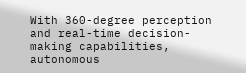With 360-degree perception and real-time decision-making capabilities, autonomous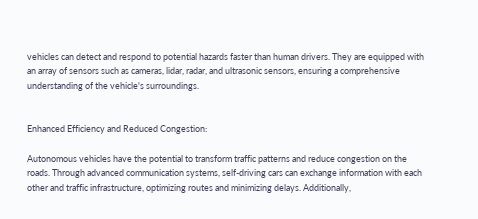vehicles can detect and respond to potential hazards faster than human drivers. They are equipped with an array of sensors such as cameras, lidar, radar, and ultrasonic sensors, ensuring a comprehensive understanding of the vehicle's surroundings.


Enhanced Efficiency and Reduced Congestion:

Autonomous vehicles have the potential to transform traffic patterns and reduce congestion on the roads. Through advanced communication systems, self-driving cars can exchange information with each other and traffic infrastructure, optimizing routes and minimizing delays. Additionally,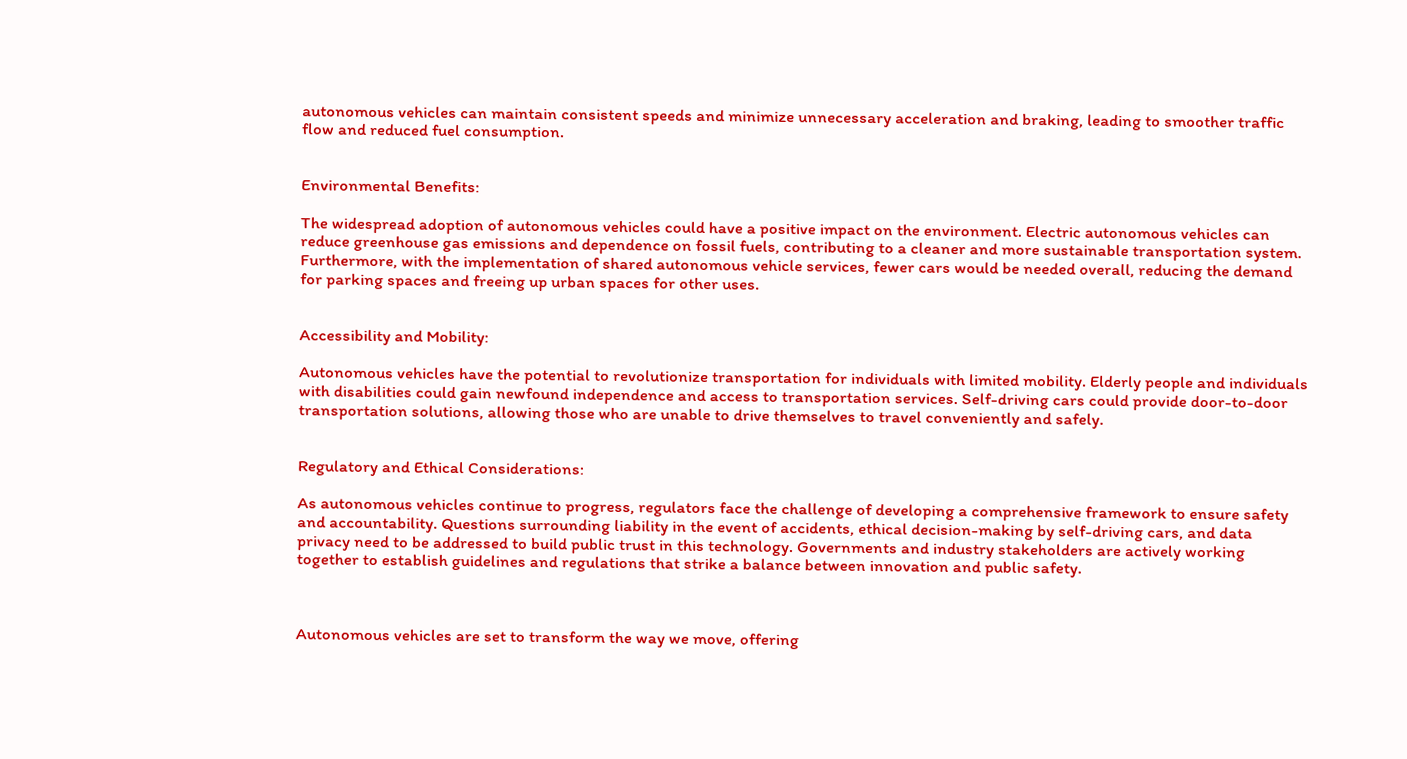autonomous vehicles can maintain consistent speeds and minimize unnecessary acceleration and braking, leading to smoother traffic flow and reduced fuel consumption.


Environmental Benefits:

The widespread adoption of autonomous vehicles could have a positive impact on the environment. Electric autonomous vehicles can reduce greenhouse gas emissions and dependence on fossil fuels, contributing to a cleaner and more sustainable transportation system. Furthermore, with the implementation of shared autonomous vehicle services, fewer cars would be needed overall, reducing the demand for parking spaces and freeing up urban spaces for other uses.


Accessibility and Mobility:

Autonomous vehicles have the potential to revolutionize transportation for individuals with limited mobility. Elderly people and individuals with disabilities could gain newfound independence and access to transportation services. Self-driving cars could provide door-to-door transportation solutions, allowing those who are unable to drive themselves to travel conveniently and safely.


Regulatory and Ethical Considerations:

As autonomous vehicles continue to progress, regulators face the challenge of developing a comprehensive framework to ensure safety and accountability. Questions surrounding liability in the event of accidents, ethical decision-making by self-driving cars, and data privacy need to be addressed to build public trust in this technology. Governments and industry stakeholders are actively working together to establish guidelines and regulations that strike a balance between innovation and public safety.



Autonomous vehicles are set to transform the way we move, offering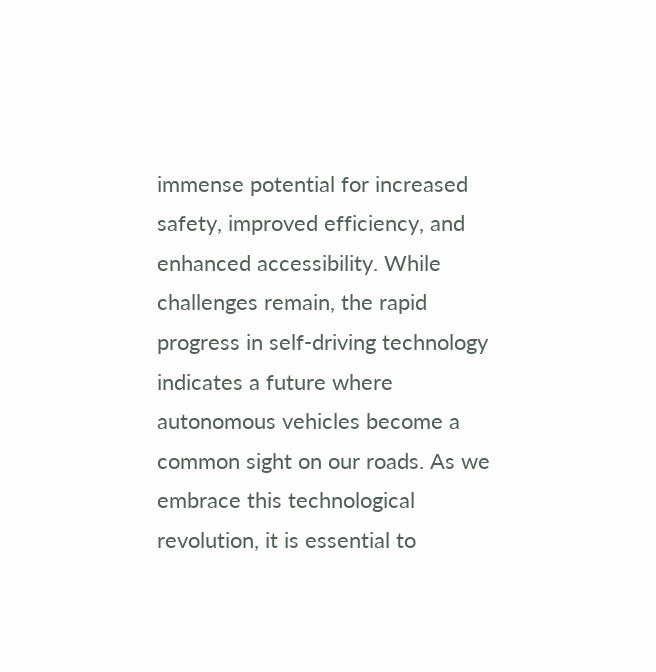immense potential for increased safety, improved efficiency, and enhanced accessibility. While challenges remain, the rapid progress in self-driving technology indicates a future where autonomous vehicles become a common sight on our roads. As we embrace this technological revolution, it is essential to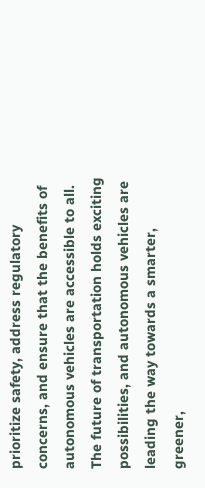prioritize safety, address regulatory concerns, and ensure that the benefits of autonomous vehicles are accessible to all. The future of transportation holds exciting possibilities, and autonomous vehicles are leading the way towards a smarter, greener,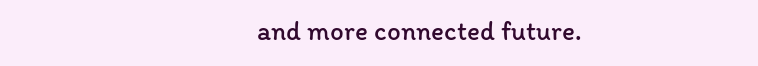and more connected future.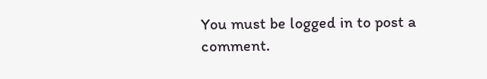You must be logged in to post a comment.